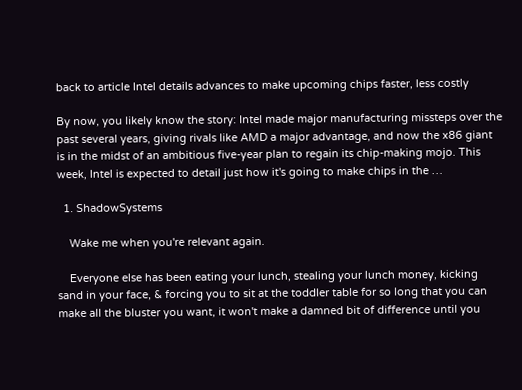back to article Intel details advances to make upcoming chips faster, less costly

By now, you likely know the story: Intel made major manufacturing missteps over the past several years, giving rivals like AMD a major advantage, and now the x86 giant is in the midst of an ambitious five-year plan to regain its chip-making mojo. This week, Intel is expected to detail just how it's going to make chips in the …

  1. ShadowSystems

    Wake me when you're relevant again.

    Everyone else has been eating your lunch, stealing your lunch money, kicking sand in your face, & forcing you to sit at the toddler table for so long that you can make all the bluster you want, it won't make a damned bit of difference until you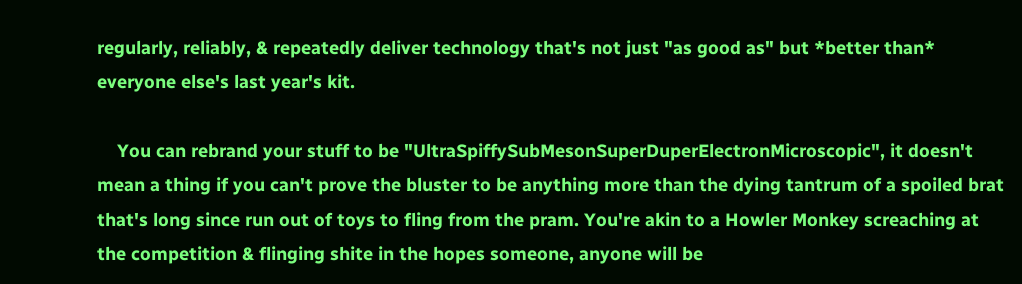regularly, reliably, & repeatedly deliver technology that's not just "as good as" but *better than* everyone else's last year's kit.

    You can rebrand your stuff to be "UltraSpiffySubMesonSuperDuperElectronMicroscopic", it doesn't mean a thing if you can't prove the bluster to be anything more than the dying tantrum of a spoiled brat that's long since run out of toys to fling from the pram. You're akin to a Howler Monkey screaching at the competition & flinging shite in the hopes someone, anyone will be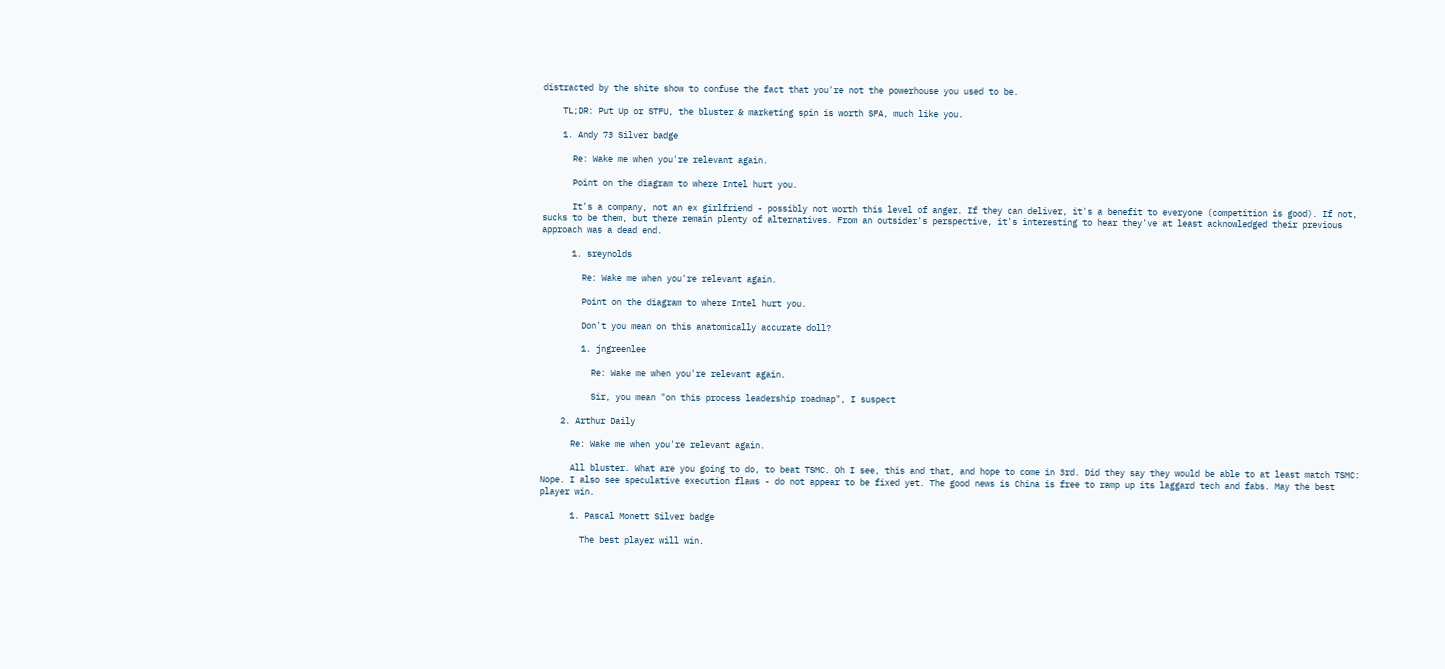distracted by the shite show to confuse the fact that you're not the powerhouse you used to be.

    TL;DR: Put Up or STFU, the bluster & marketing spin is worth SFA, much like you.

    1. Andy 73 Silver badge

      Re: Wake me when you're relevant again.

      Point on the diagram to where Intel hurt you.

      It's a company, not an ex girlfriend - possibly not worth this level of anger. If they can deliver, it's a benefit to everyone (competition is good). If not, sucks to be them, but there remain plenty of alternatives. From an outsider's perspective, it's interesting to hear they've at least acknowledged their previous approach was a dead end.

      1. sreynolds

        Re: Wake me when you're relevant again.

        Point on the diagram to where Intel hurt you.

        Don't you mean on this anatomically accurate doll?

        1. jngreenlee

          Re: Wake me when you're relevant again.

          Sir, you mean "on this process leadership roadmap", I suspect

    2. Arthur Daily

      Re: Wake me when you're relevant again.

      All bluster. What are you going to do, to beat TSMC. Oh I see, this and that, and hope to come in 3rd. Did they say they would be able to at least match TSMC: Nope. I also see speculative execution flaws - do not appear to be fixed yet. The good news is China is free to ramp up its laggard tech and fabs. May the best player win.

      1. Pascal Monett Silver badge

        The best player will win.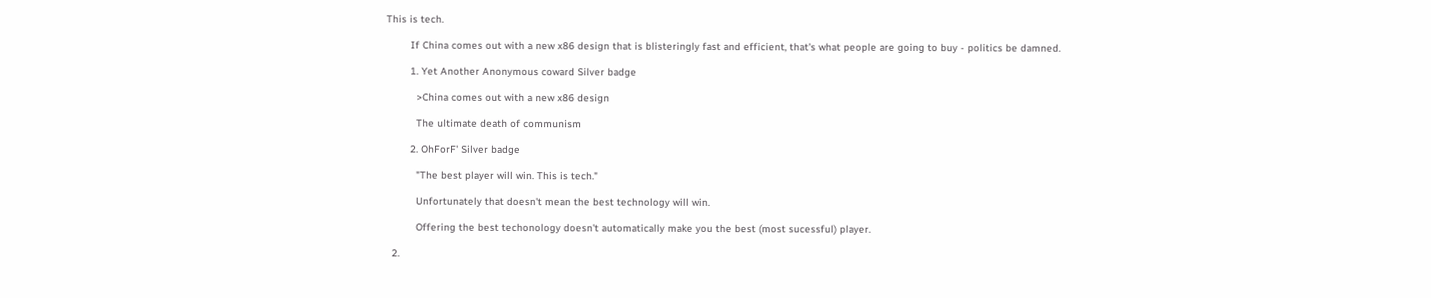This is tech.

        If China comes out with a new x86 design that is blisteringly fast and efficient, that's what people are going to buy - politics be damned.

        1. Yet Another Anonymous coward Silver badge

          >China comes out with a new x86 design

          The ultimate death of communism

        2. OhForF' Silver badge

          "The best player will win. This is tech."

          Unfortunately that doesn't mean the best technology will win.

          Offering the best techonology doesn't automatically make you the best (most sucessful) player.

  2.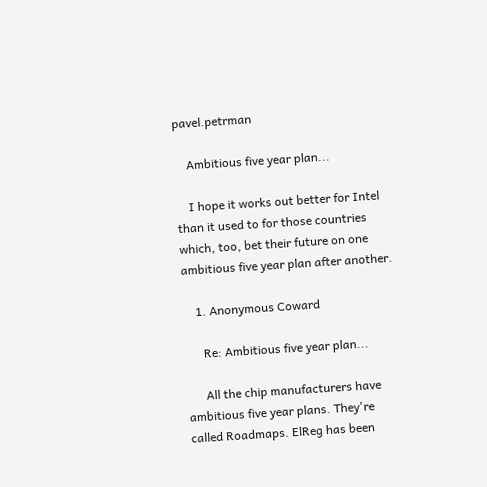pavel.petrman

    Ambitious five year plan...

    I hope it works out better for Intel than it used to for those countries which, too, bet their future on one ambitious five year plan after another.

    1. Anonymous Coward

      Re: Ambitious five year plan...

      All the chip manufacturers have ambitious five year plans. They're called Roadmaps. ElReg has been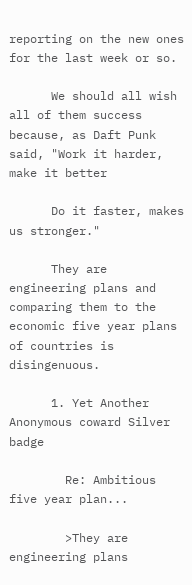reporting on the new ones for the last week or so.

      We should all wish all of them success because, as Daft Punk said, "Work it harder, make it better

      Do it faster, makes us stronger."

      They are engineering plans and comparing them to the economic five year plans of countries is disingenuous.

      1. Yet Another Anonymous coward Silver badge

        Re: Ambitious five year plan...

        >They are engineering plans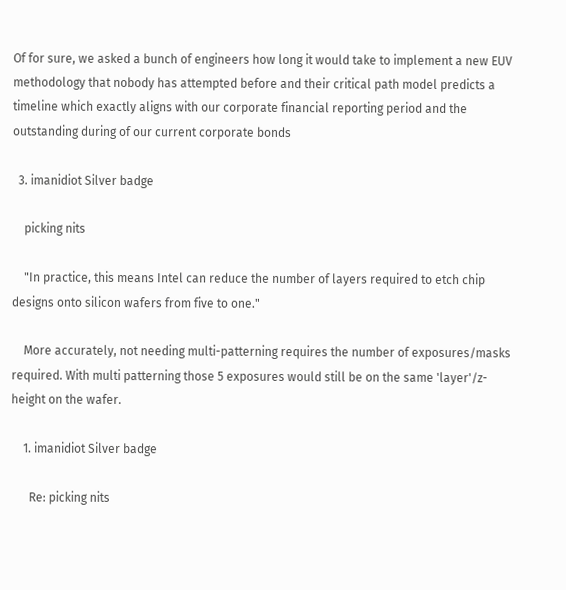Of for sure, we asked a bunch of engineers how long it would take to implement a new EUV methodology that nobody has attempted before and their critical path model predicts a timeline which exactly aligns with our corporate financial reporting period and the outstanding during of our current corporate bonds

  3. imanidiot Silver badge

    picking nits

    "In practice, this means Intel can reduce the number of layers required to etch chip designs onto silicon wafers from five to one."

    More accurately, not needing multi-patterning requires the number of exposures/masks required. With multi patterning those 5 exposures would still be on the same 'layer'/z-height on the wafer.

    1. imanidiot Silver badge

      Re: picking nits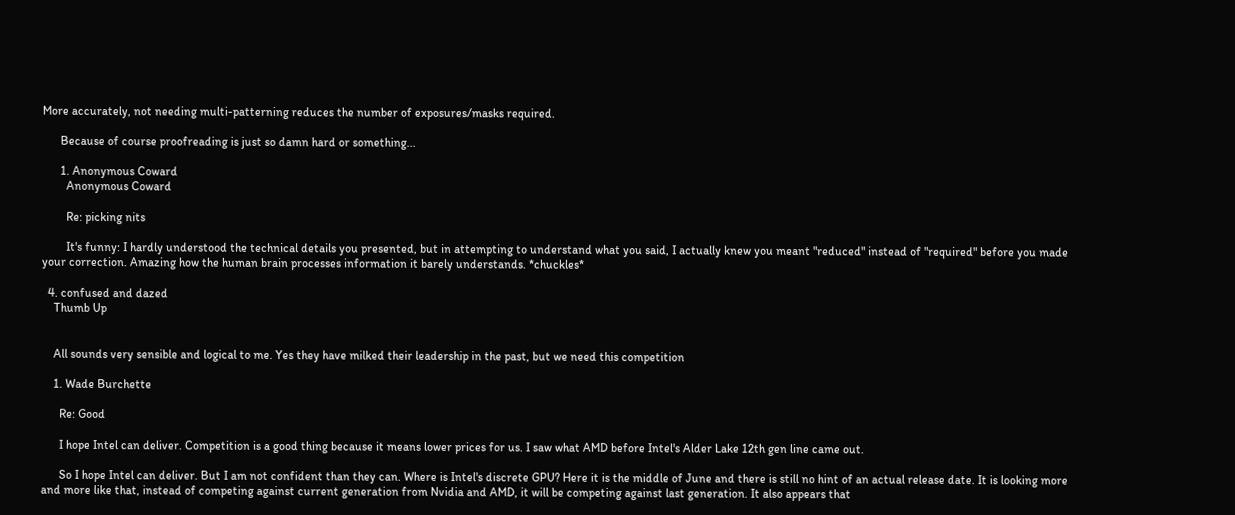More accurately, not needing multi-patterning reduces the number of exposures/masks required.

      Because of course proofreading is just so damn hard or something...

      1. Anonymous Coward
        Anonymous Coward

        Re: picking nits

        It's funny: I hardly understood the technical details you presented, but in attempting to understand what you said, I actually knew you meant "reduced" instead of "required" before you made your correction. Amazing how the human brain processes information it barely understands. *chuckles*

  4. confused and dazed
    Thumb Up


    All sounds very sensible and logical to me. Yes they have milked their leadership in the past, but we need this competition

    1. Wade Burchette

      Re: Good

      I hope Intel can deliver. Competition is a good thing because it means lower prices for us. I saw what AMD before Intel's Alder Lake 12th gen line came out.

      So I hope Intel can deliver. But I am not confident than they can. Where is Intel's discrete GPU? Here it is the middle of June and there is still no hint of an actual release date. It is looking more and more like that, instead of competing against current generation from Nvidia and AMD, it will be competing against last generation. It also appears that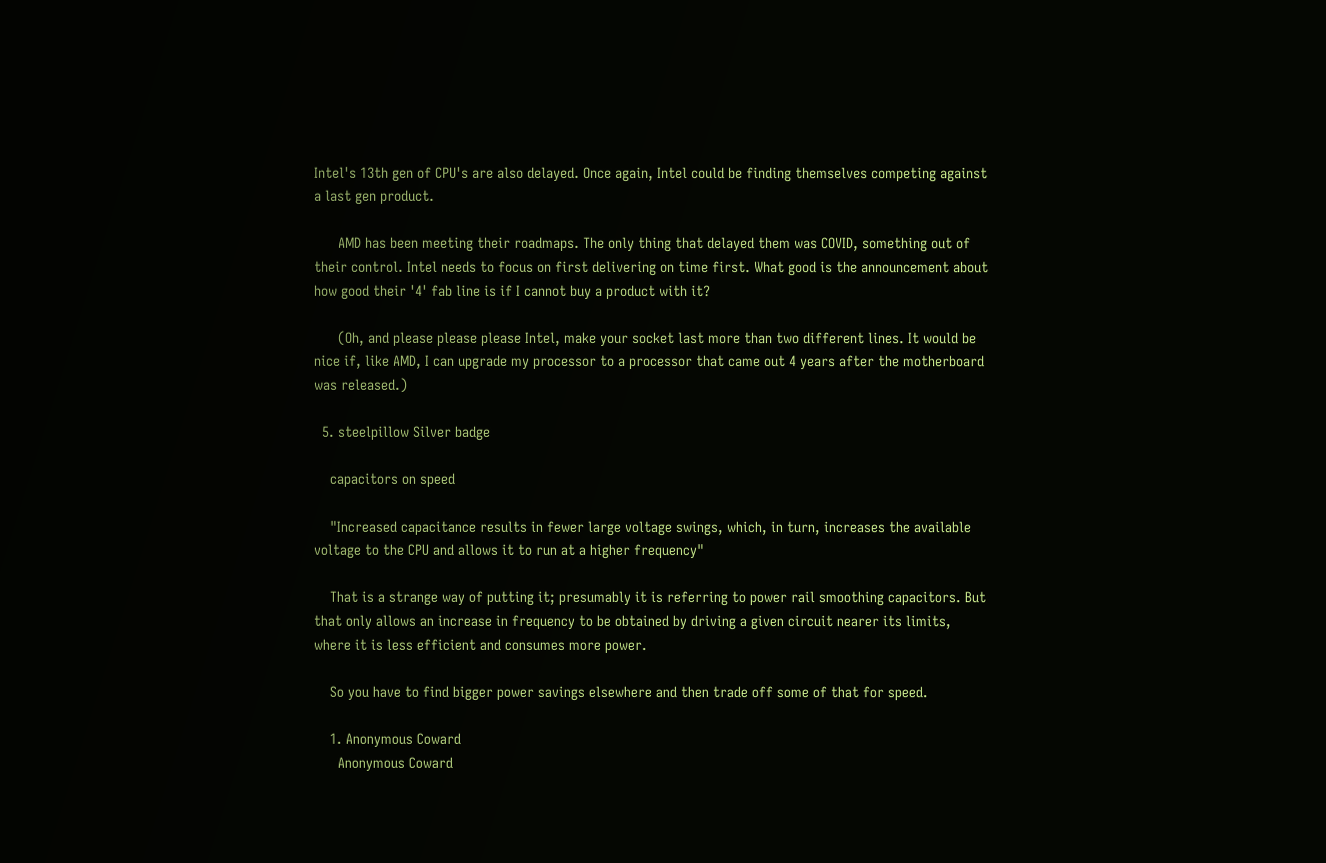Intel's 13th gen of CPU's are also delayed. Once again, Intel could be finding themselves competing against a last gen product.

      AMD has been meeting their roadmaps. The only thing that delayed them was COVID, something out of their control. Intel needs to focus on first delivering on time first. What good is the announcement about how good their '4' fab line is if I cannot buy a product with it?

      (Oh, and please please please Intel, make your socket last more than two different lines. It would be nice if, like AMD, I can upgrade my processor to a processor that came out 4 years after the motherboard was released.)

  5. steelpillow Silver badge

    capacitors on speed

    "Increased capacitance results in fewer large voltage swings, which, in turn, increases the available voltage to the CPU and allows it to run at a higher frequency"

    That is a strange way of putting it; presumably it is referring to power rail smoothing capacitors. But that only allows an increase in frequency to be obtained by driving a given circuit nearer its limits, where it is less efficient and consumes more power.

    So you have to find bigger power savings elsewhere and then trade off some of that for speed.

    1. Anonymous Coward
      Anonymous Coward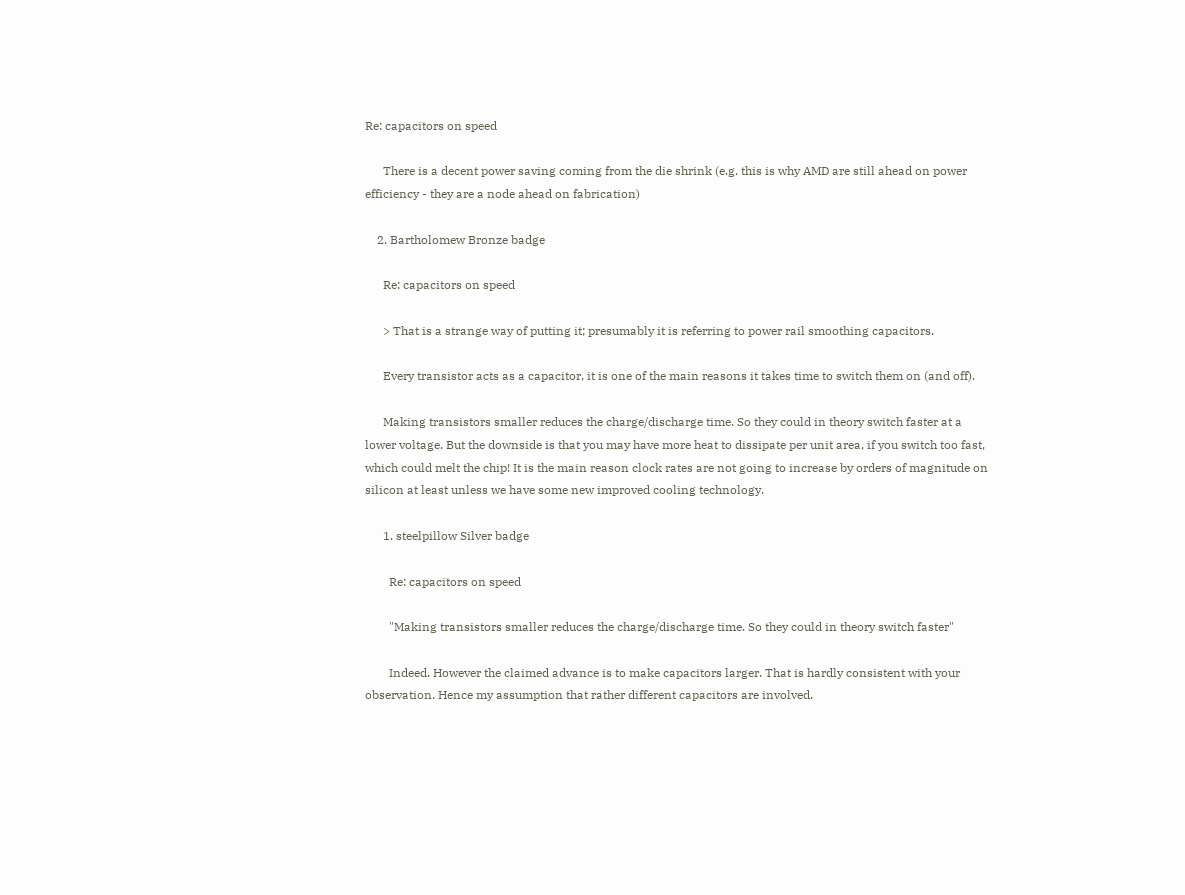Re: capacitors on speed

      There is a decent power saving coming from the die shrink (e.g. this is why AMD are still ahead on power efficiency - they are a node ahead on fabrication)

    2. Bartholomew Bronze badge

      Re: capacitors on speed

      > That is a strange way of putting it; presumably it is referring to power rail smoothing capacitors.

      Every transistor acts as a capacitor, it is one of the main reasons it takes time to switch them on (and off).

      Making transistors smaller reduces the charge/discharge time. So they could in theory switch faster at a lower voltage. But the downside is that you may have more heat to dissipate per unit area, if you switch too fast, which could melt the chip! It is the main reason clock rates are not going to increase by orders of magnitude on silicon at least unless we have some new improved cooling technology.

      1. steelpillow Silver badge

        Re: capacitors on speed

        "Making transistors smaller reduces the charge/discharge time. So they could in theory switch faster"

        Indeed. However the claimed advance is to make capacitors larger. That is hardly consistent with your observation. Hence my assumption that rather different capacitors are involved.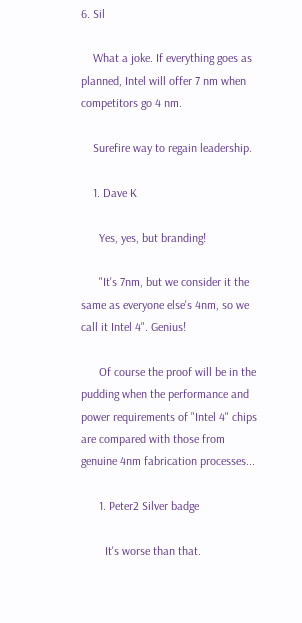6. Sil

    What a joke. If everything goes as planned, Intel will offer 7 nm when competitors go 4 nm.

    Surefire way to regain leadership.

    1. Dave K

      Yes, yes, but branding!

      "It's 7nm, but we consider it the same as everyone else's 4nm, so we call it Intel 4". Genius!

      Of course the proof will be in the pudding when the performance and power requirements of "Intel 4" chips are compared with those from genuine 4nm fabrication processes...

      1. Peter2 Silver badge

        It's worse than that.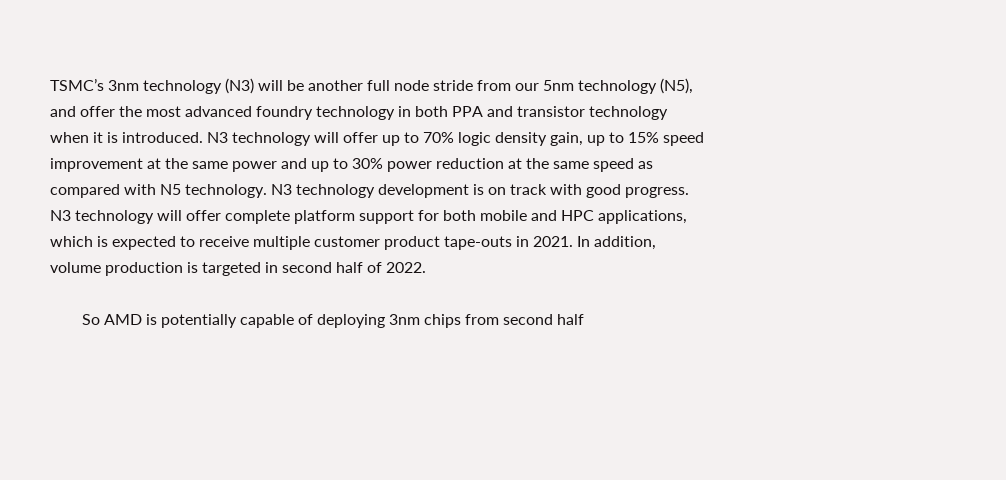TSMC’s 3nm technology (N3) will be another full node stride from our 5nm technology (N5), and offer the most advanced foundry technology in both PPA and transistor technology when it is introduced. N3 technology will offer up to 70% logic density gain, up to 15% speed improvement at the same power and up to 30% power reduction at the same speed as compared with N5 technology. N3 technology development is on track with good progress. N3 technology will offer complete platform support for both mobile and HPC applications, which is expected to receive multiple customer product tape-outs in 2021. In addition, volume production is targeted in second half of 2022.

        So AMD is potentially capable of deploying 3nm chips from second half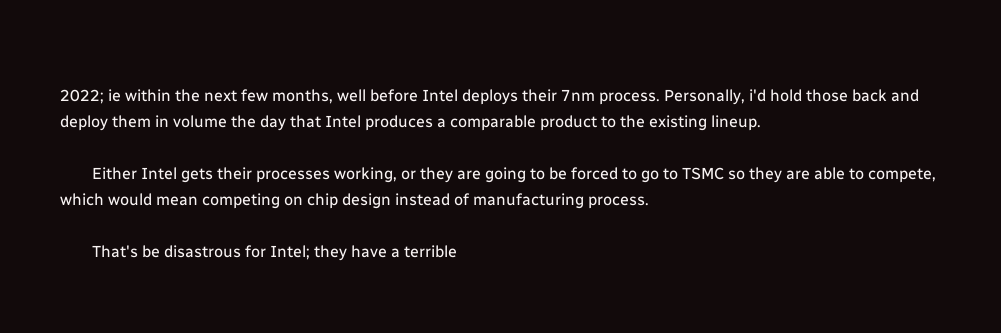2022; ie within the next few months, well before Intel deploys their 7nm process. Personally, i'd hold those back and deploy them in volume the day that Intel produces a comparable product to the existing lineup.

        Either Intel gets their processes working, or they are going to be forced to go to TSMC so they are able to compete, which would mean competing on chip design instead of manufacturing process.

        That's be disastrous for Intel; they have a terrible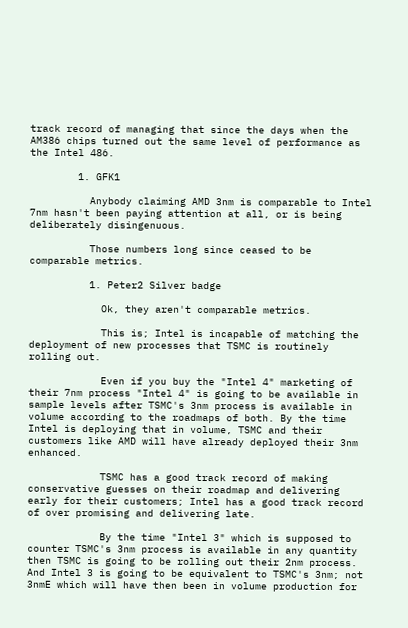track record of managing that since the days when the AM386 chips turned out the same level of performance as the Intel 486.

        1. GFK1

          Anybody claiming AMD 3nm is comparable to Intel 7nm hasn't been paying attention at all, or is being deliberately disingenuous.

          Those numbers long since ceased to be comparable metrics.

          1. Peter2 Silver badge

            Ok, they aren't comparable metrics.

            This is; Intel is incapable of matching the deployment of new processes that TSMC is routinely rolling out.

            Even if you buy the "Intel 4" marketing of their 7nm process "Intel 4" is going to be available in sample levels after TSMC's 3nm process is available in volume according to the roadmaps of both. By the time Intel is deploying that in volume, TSMC and their customers like AMD will have already deployed their 3nm enhanced.

            TSMC has a good track record of making conservative guesses on their roadmap and delivering early for their customers; Intel has a good track record of over promising and delivering late.

            By the time "Intel 3" which is supposed to counter TSMC's 3nm process is available in any quantity then TSMC is going to be rolling out their 2nm process. And Intel 3 is going to be equivalent to TSMC's 3nm; not 3nmE which will have then been in volume production for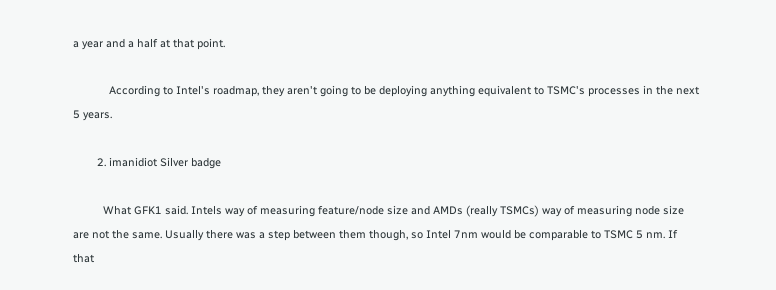a year and a half at that point.

            According to Intel's roadmap, they aren't going to be deploying anything equivalent to TSMC's processes in the next 5 years.

        2. imanidiot Silver badge

          What GFK1 said. Intels way of measuring feature/node size and AMDs (really TSMCs) way of measuring node size are not the same. Usually there was a step between them though, so Intel 7nm would be comparable to TSMC 5 nm. If that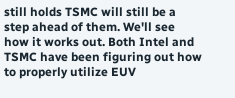still holds TSMC will still be a step ahead of them. We'll see how it works out. Both Intel and TSMC have been figuring out how to properly utilize EUV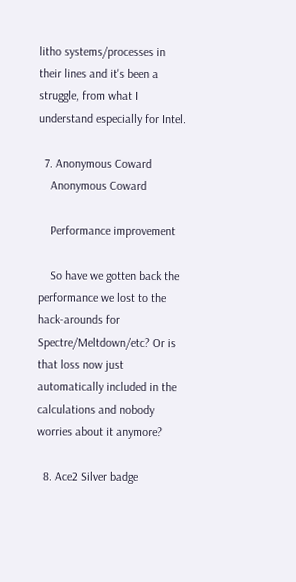litho systems/processes in their lines and it's been a struggle, from what I understand especially for Intel.

  7. Anonymous Coward
    Anonymous Coward

    Performance improvement

    So have we gotten back the performance we lost to the hack-arounds for Spectre/Meltdown/etc? Or is that loss now just automatically included in the calculations and nobody worries about it anymore?

  8. Ace2 Silver badge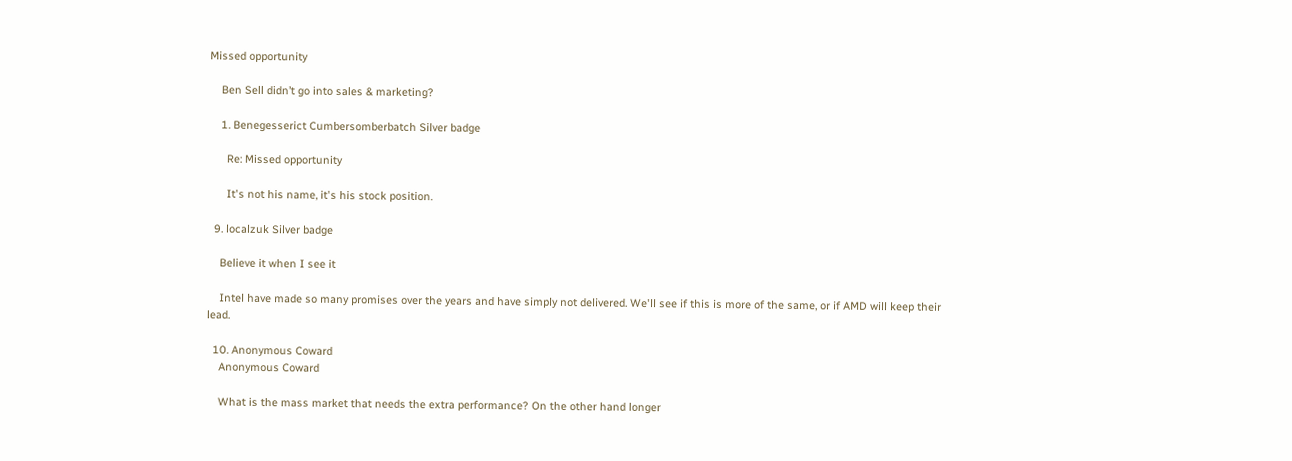Missed opportunity

    Ben Sell didn’t go into sales & marketing?

    1. Benegesserict Cumbersomberbatch Silver badge

      Re: Missed opportunity

      It's not his name, it's his stock position.

  9. localzuk Silver badge

    Believe it when I see it

    Intel have made so many promises over the years and have simply not delivered. We'll see if this is more of the same, or if AMD will keep their lead.

  10. Anonymous Coward
    Anonymous Coward

    What is the mass market that needs the extra performance? On the other hand longer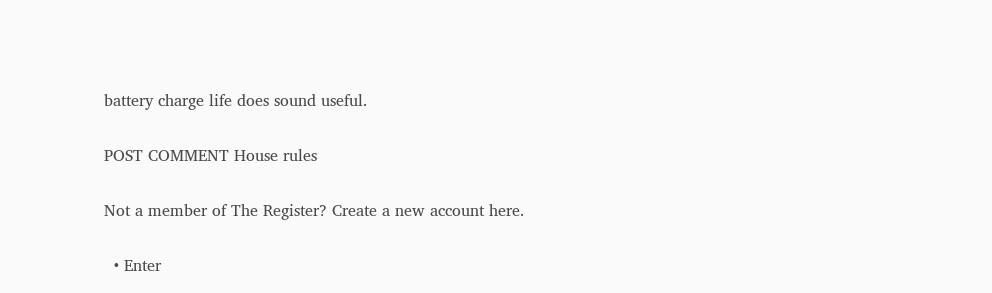battery charge life does sound useful.

POST COMMENT House rules

Not a member of The Register? Create a new account here.

  • Enter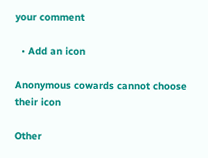your comment

  • Add an icon

Anonymous cowards cannot choose their icon

Other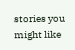stories you might like